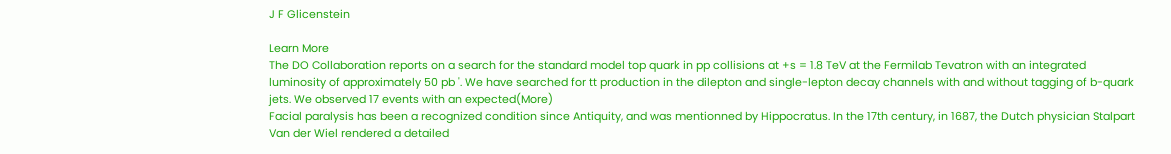J F Glicenstein

Learn More
The DO Collaboration reports on a search for the standard model top quark in pp collisions at +s = 1.8 TeV at the Fermilab Tevatron with an integrated luminosity of approximately 50 pb '. We have searched for tt production in the dilepton and single-lepton decay channels with and without tagging of b-quark jets. We observed 17 events with an expected(More)
Facial paralysis has been a recognized condition since Antiquity, and was mentionned by Hippocratus. In the 17th century, in 1687, the Dutch physician Stalpart Van der Wiel rendered a detailed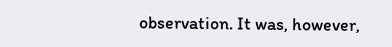observation. It was, however,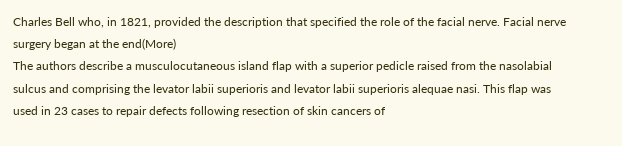Charles Bell who, in 1821, provided the description that specified the role of the facial nerve. Facial nerve surgery began at the end(More)
The authors describe a musculocutaneous island flap with a superior pedicle raised from the nasolabial sulcus and comprising the levator labii superioris and levator labii superioris alequae nasi. This flap was used in 23 cases to repair defects following resection of skin cancers of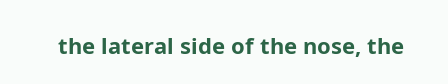the lateral side of the nose, the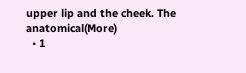upper lip and the cheek. The anatomical(More)
  • 1